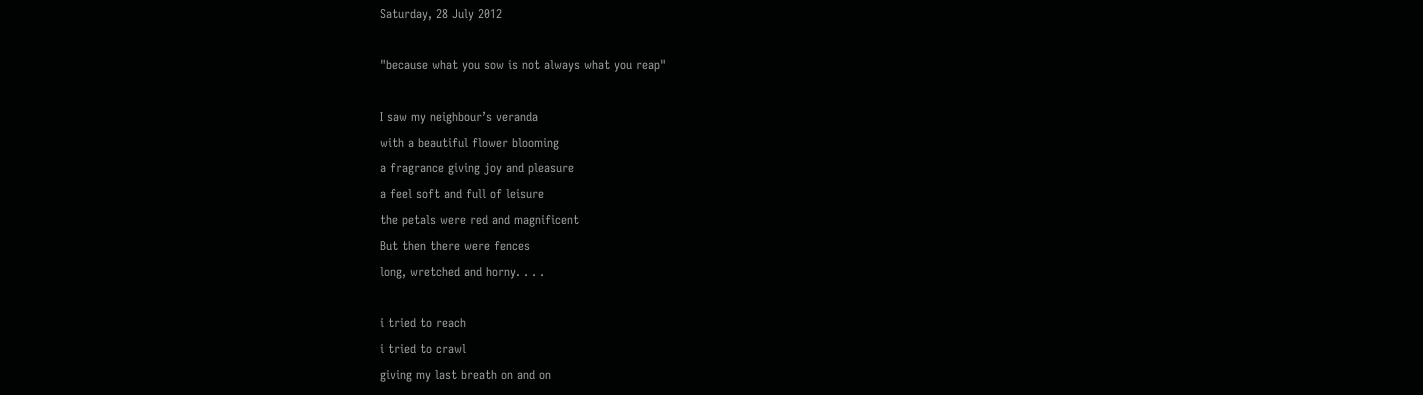Saturday, 28 July 2012

"because what you sow is not always what you reap"

I saw my neighbour’s veranda
with a beautiful flower blooming
a fragrance giving joy and pleasure
a feel soft and full of leisure
the petals were red and magnificent
But then there were fences
long, wretched and horny. . . .

i tried to reach
i tried to crawl
giving my last breath on and on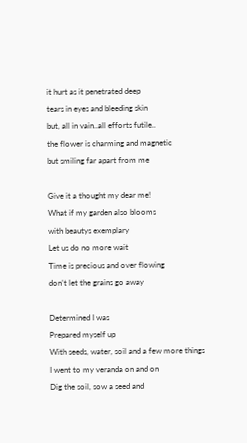it hurt as it penetrated deep
tears in eyes and bleeding skin
but, all in vain..all efforts futile..
the flower is charming and magnetic
but smiling far apart from me

Give it a thought my dear me!
What if my garden also blooms
with beautys exemplary
Let us do no more wait
Time is precious and over flowing
don’t let the grains go away

Determined I was
Prepared myself up
With seeds, water, soil and a few more things
I went to my veranda on and on
Dig the soil, sow a seed and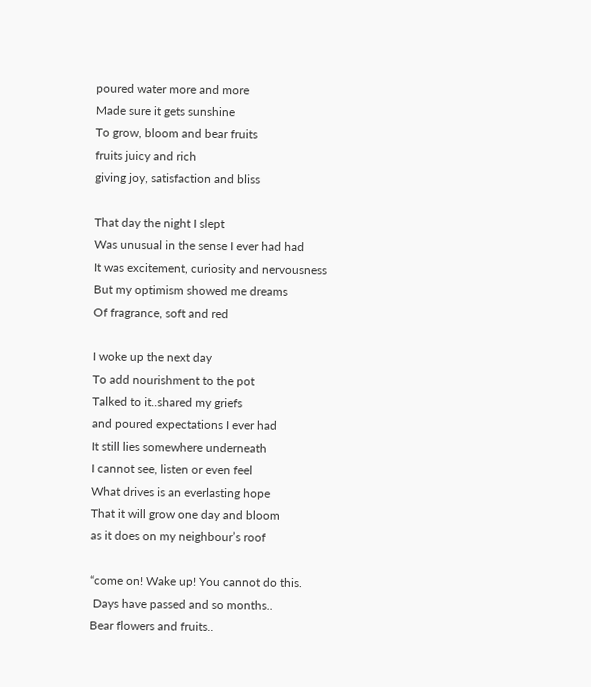poured water more and more
Made sure it gets sunshine
To grow, bloom and bear fruits
fruits juicy and rich
giving joy, satisfaction and bliss

That day the night I slept
Was unusual in the sense I ever had had
It was excitement, curiosity and nervousness
But my optimism showed me dreams
Of fragrance, soft and red

I woke up the next day
To add nourishment to the pot
Talked to it..shared my griefs
and poured expectations I ever had
It still lies somewhere underneath
I cannot see, listen or even feel
What drives is an everlasting hope
That it will grow one day and bloom
as it does on my neighbour’s roof

“come on! Wake up! You cannot do this.
 Days have passed and so months..
Bear flowers and fruits..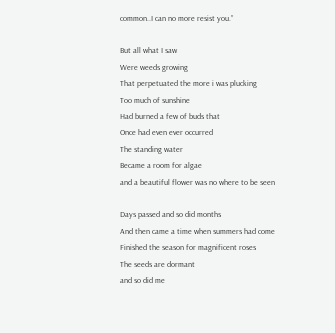common..I can no more resist you.”

But all what I saw
Were weeds growing
That perpetuated the more i was plucking
Too much of sunshine
Had burned a few of buds that
Once had even ever occurred
The standing water
Became a room for algae
and a beautiful flower was no where to be seen

Days passed and so did months
And then came a time when summers had come
Finished the season for magnificent roses
The seeds are dormant
and so did me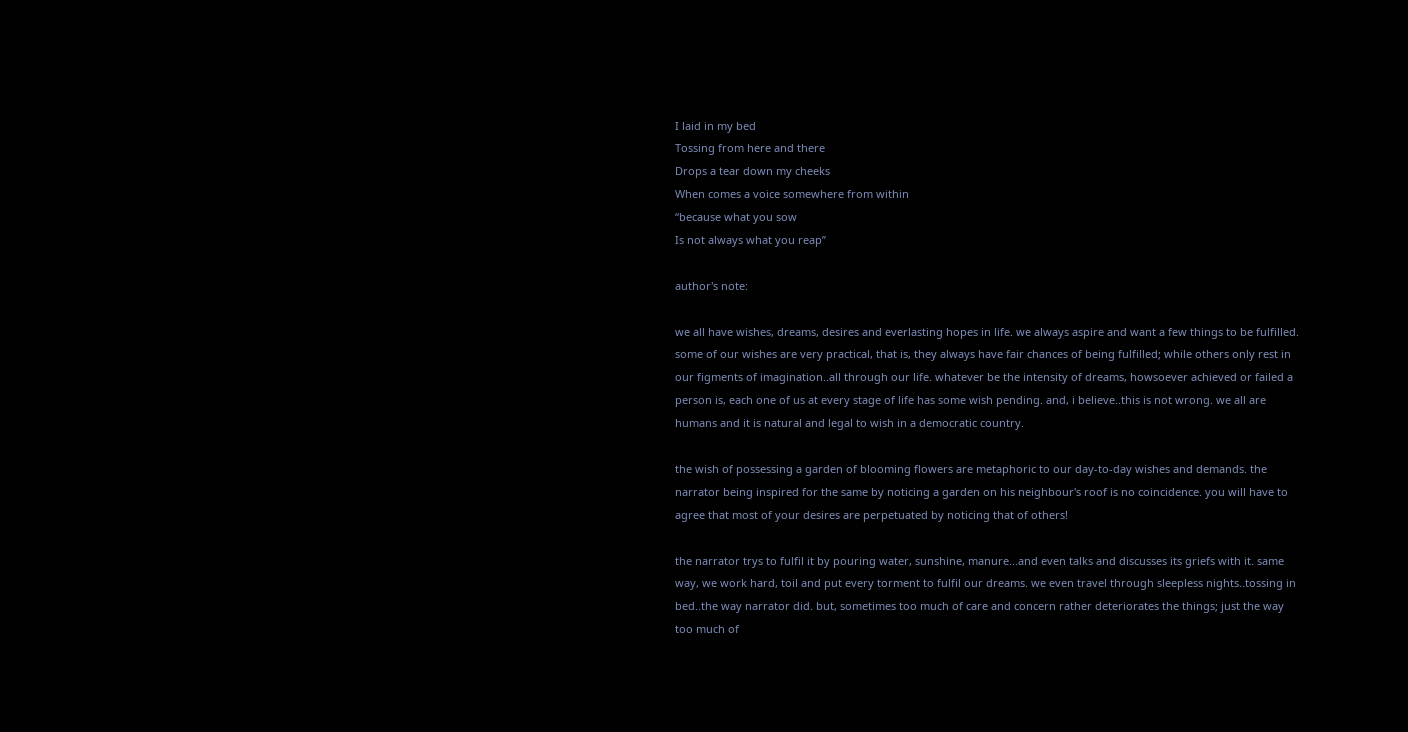I laid in my bed
Tossing from here and there
Drops a tear down my cheeks
When comes a voice somewhere from within
“because what you sow
Is not always what you reap”

author's note:

we all have wishes, dreams, desires and everlasting hopes in life. we always aspire and want a few things to be fulfilled. some of our wishes are very practical, that is, they always have fair chances of being fulfilled; while others only rest in our figments of imagination..all through our life. whatever be the intensity of dreams, howsoever achieved or failed a person is, each one of us at every stage of life has some wish pending. and, i believe..this is not wrong. we all are humans and it is natural and legal to wish in a democratic country.

the wish of possessing a garden of blooming flowers are metaphoric to our day-to-day wishes and demands. the narrator being inspired for the same by noticing a garden on his neighbour's roof is no coincidence. you will have to agree that most of your desires are perpetuated by noticing that of others!

the narrator trys to fulfil it by pouring water, sunshine, manure...and even talks and discusses its griefs with it. same way, we work hard, toil and put every torment to fulfil our dreams. we even travel through sleepless nights..tossing in bed..the way narrator did. but, sometimes too much of care and concern rather deteriorates the things; just the way too much of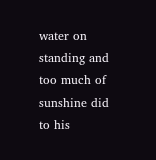water on standing and too much of sunshine did to his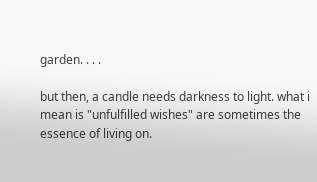garden. . . .

but then, a candle needs darkness to light. what i mean is "unfulfilled wishes" are sometimes the essence of living on.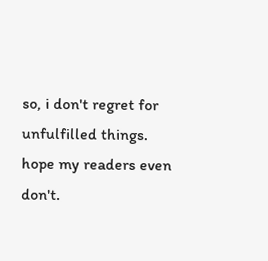so, i don't regret for unfulfilled things. hope my readers even don't.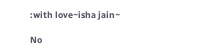:with love~isha jain~

No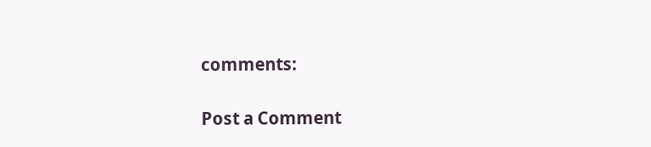comments:

Post a Comment